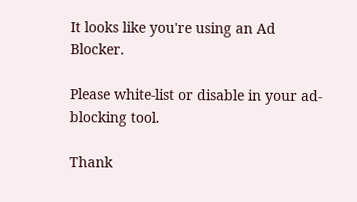It looks like you're using an Ad Blocker.

Please white-list or disable in your ad-blocking tool.

Thank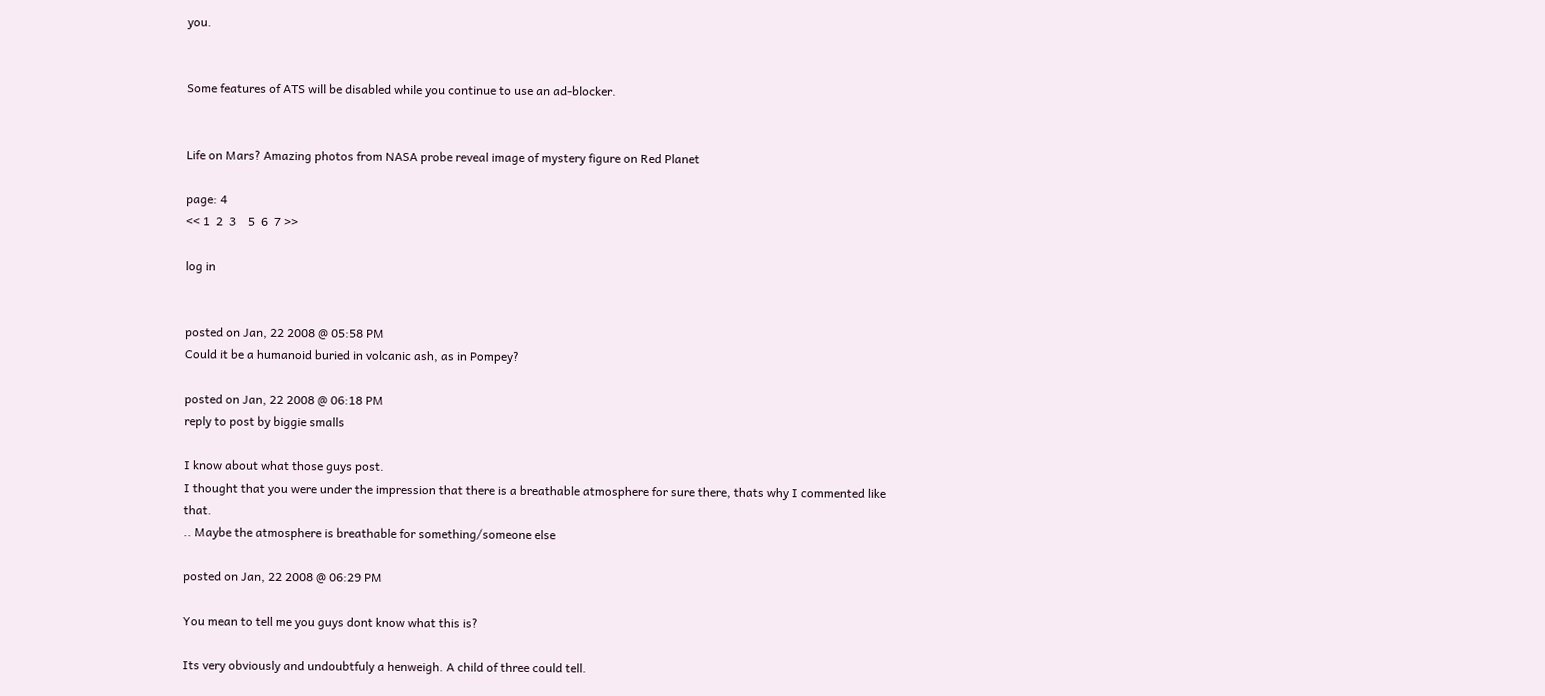you.


Some features of ATS will be disabled while you continue to use an ad-blocker.


Life on Mars? Amazing photos from NASA probe reveal image of mystery figure on Red Planet

page: 4
<< 1  2  3    5  6  7 >>

log in


posted on Jan, 22 2008 @ 05:58 PM
Could it be a humanoid buried in volcanic ash, as in Pompey?

posted on Jan, 22 2008 @ 06:18 PM
reply to post by biggie smalls

I know about what those guys post.
I thought that you were under the impression that there is a breathable atmosphere for sure there, thats why I commented like that.
.. Maybe the atmosphere is breathable for something/someone else

posted on Jan, 22 2008 @ 06:29 PM

You mean to tell me you guys dont know what this is?

Its very obviously and undoubtfuly a henweigh. A child of three could tell.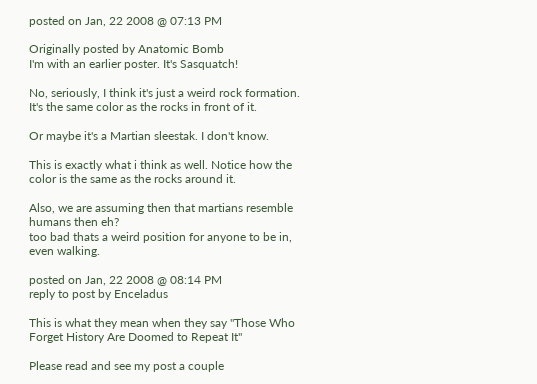posted on Jan, 22 2008 @ 07:13 PM

Originally posted by Anatomic Bomb
I'm with an earlier poster. It's Sasquatch!

No, seriously, I think it's just a weird rock formation. It's the same color as the rocks in front of it.

Or maybe it's a Martian sleestak. I don't know.

This is exactly what i think as well. Notice how the color is the same as the rocks around it.

Also, we are assuming then that martians resemble humans then eh?
too bad thats a weird position for anyone to be in, even walking.

posted on Jan, 22 2008 @ 08:14 PM
reply to post by Enceladus

This is what they mean when they say "Those Who Forget History Are Doomed to Repeat It"

Please read and see my post a couple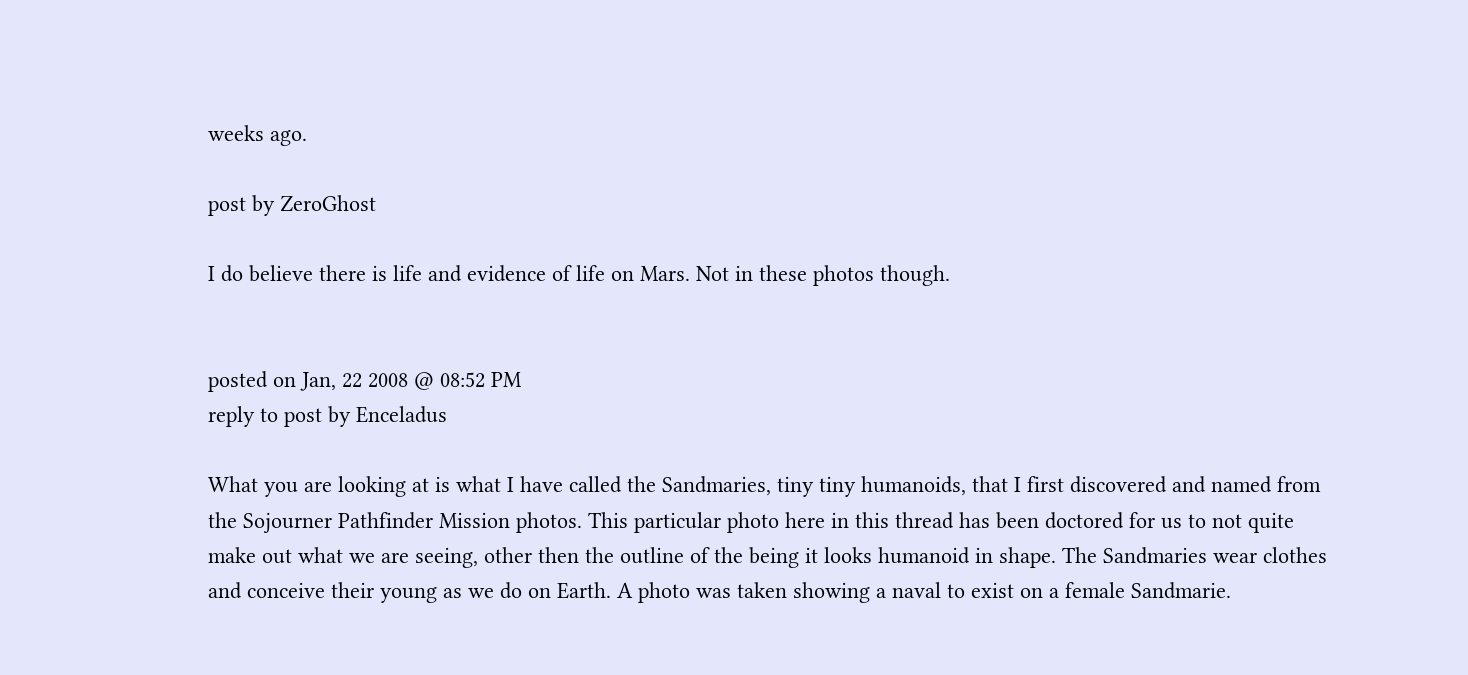weeks ago.

post by ZeroGhost

I do believe there is life and evidence of life on Mars. Not in these photos though.


posted on Jan, 22 2008 @ 08:52 PM
reply to post by Enceladus

What you are looking at is what I have called the Sandmaries, tiny tiny humanoids, that I first discovered and named from the Sojourner Pathfinder Mission photos. This particular photo here in this thread has been doctored for us to not quite make out what we are seeing, other then the outline of the being it looks humanoid in shape. The Sandmaries wear clothes and conceive their young as we do on Earth. A photo was taken showing a naval to exist on a female Sandmarie.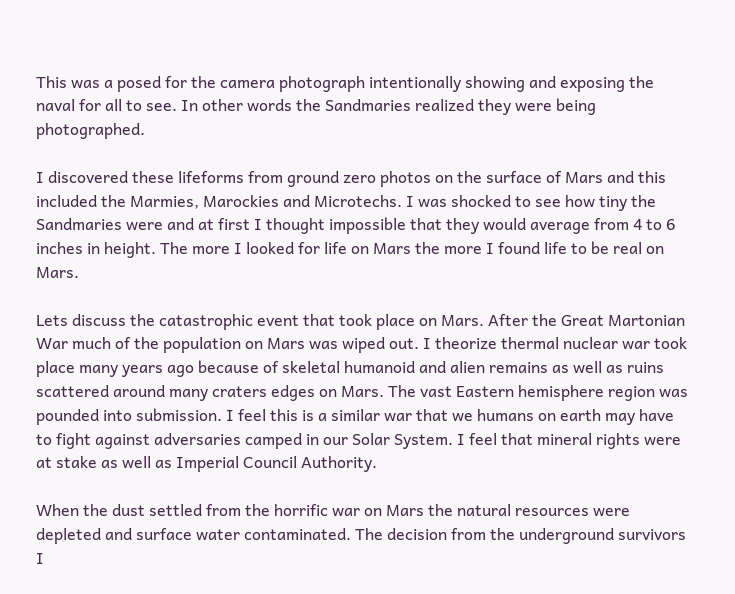This was a posed for the camera photograph intentionally showing and exposing the naval for all to see. In other words the Sandmaries realized they were being photographed.

I discovered these lifeforms from ground zero photos on the surface of Mars and this included the Marmies, Marockies and Microtechs. I was shocked to see how tiny the Sandmaries were and at first I thought impossible that they would average from 4 to 6 inches in height. The more I looked for life on Mars the more I found life to be real on Mars.

Lets discuss the catastrophic event that took place on Mars. After the Great Martonian War much of the population on Mars was wiped out. I theorize thermal nuclear war took place many years ago because of skeletal humanoid and alien remains as well as ruins scattered around many craters edges on Mars. The vast Eastern hemisphere region was pounded into submission. I feel this is a similar war that we humans on earth may have to fight against adversaries camped in our Solar System. I feel that mineral rights were at stake as well as Imperial Council Authority.

When the dust settled from the horrific war on Mars the natural resources were depleted and surface water contaminated. The decision from the underground survivors I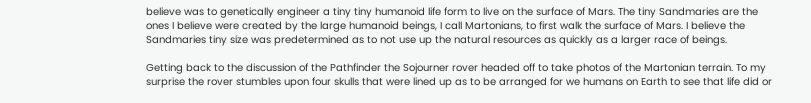believe was to genetically engineer a tiny tiny humanoid life form to live on the surface of Mars. The tiny Sandmaries are the ones I believe were created by the large humanoid beings, I call Martonians, to first walk the surface of Mars. I believe the Sandmaries tiny size was predetermined as to not use up the natural resources as quickly as a larger race of beings.

Getting back to the discussion of the Pathfinder the Sojourner rover headed off to take photos of the Martonian terrain. To my surprise the rover stumbles upon four skulls that were lined up as to be arranged for we humans on Earth to see that life did or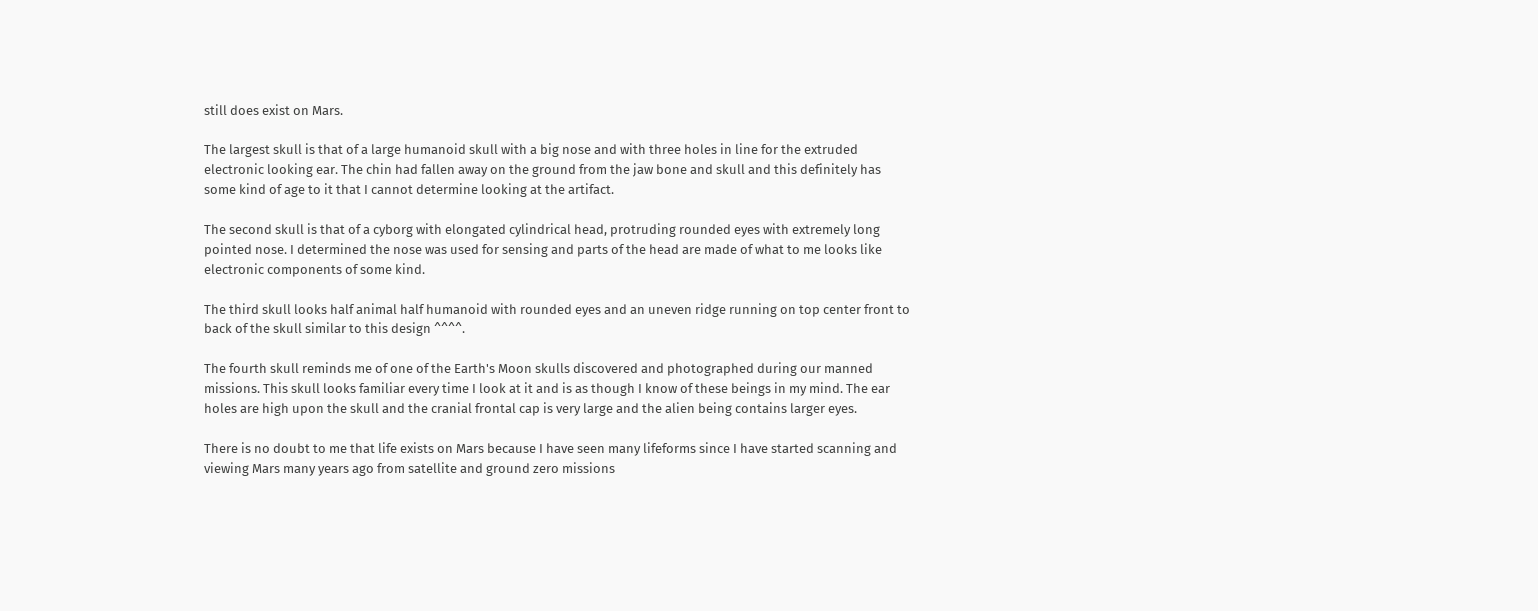still does exist on Mars.

The largest skull is that of a large humanoid skull with a big nose and with three holes in line for the extruded electronic looking ear. The chin had fallen away on the ground from the jaw bone and skull and this definitely has some kind of age to it that I cannot determine looking at the artifact.

The second skull is that of a cyborg with elongated cylindrical head, protruding rounded eyes with extremely long pointed nose. I determined the nose was used for sensing and parts of the head are made of what to me looks like electronic components of some kind.

The third skull looks half animal half humanoid with rounded eyes and an uneven ridge running on top center front to back of the skull similar to this design ^^^^.

The fourth skull reminds me of one of the Earth's Moon skulls discovered and photographed during our manned missions. This skull looks familiar every time I look at it and is as though I know of these beings in my mind. The ear holes are high upon the skull and the cranial frontal cap is very large and the alien being contains larger eyes.

There is no doubt to me that life exists on Mars because I have seen many lifeforms since I have started scanning and viewing Mars many years ago from satellite and ground zero missions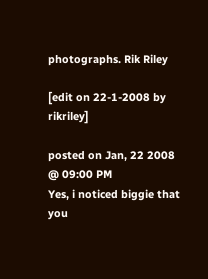photographs. Rik Riley

[edit on 22-1-2008 by rikriley]

posted on Jan, 22 2008 @ 09:00 PM
Yes, i noticed biggie that you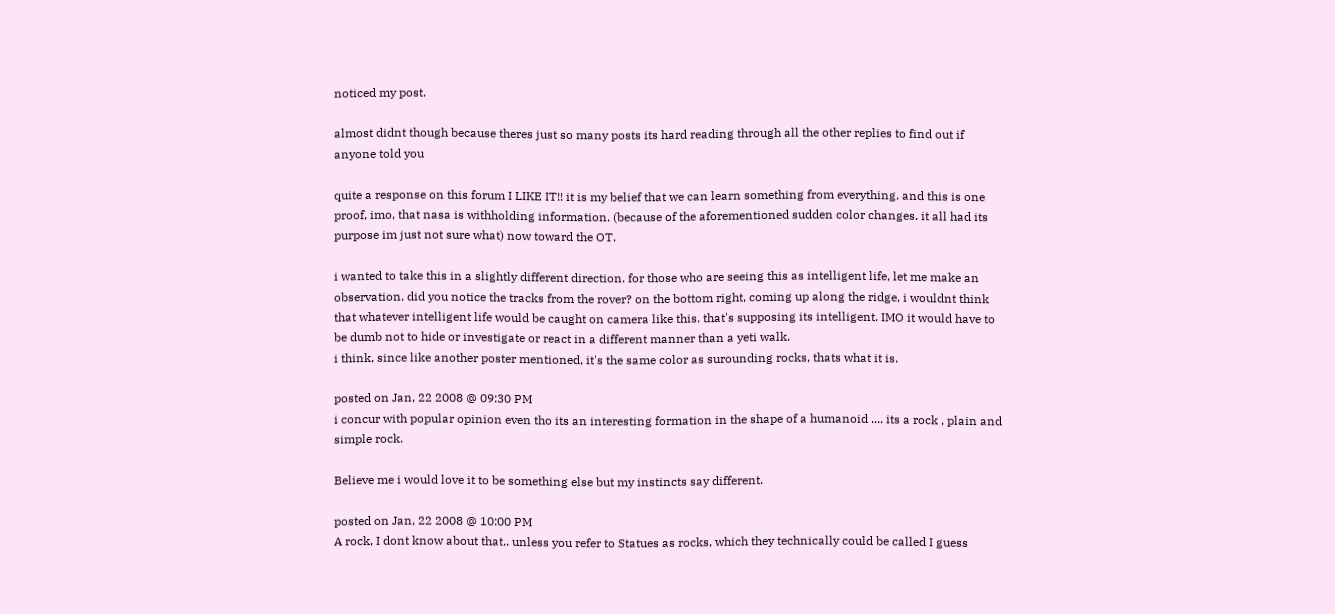noticed my post.

almost didnt though because theres just so many posts its hard reading through all the other replies to find out if anyone told you

quite a response on this forum I LIKE IT!! it is my belief that we can learn something from everything. and this is one proof, imo, that nasa is withholding information. (because of the aforementioned sudden color changes. it all had its purpose im just not sure what) now toward the OT.

i wanted to take this in a slightly different direction. for those who are seeing this as intelligent life, let me make an observation. did you notice the tracks from the rover? on the bottom right, coming up along the ridge, i wouldnt think that whatever intelligent life would be caught on camera like this. that's supposing its intelligent. IMO it would have to be dumb not to hide or investigate or react in a different manner than a yeti walk.
i think, since like another poster mentioned, it's the same color as surounding rocks, thats what it is.

posted on Jan, 22 2008 @ 09:30 PM
i concur with popular opinion even tho its an interesting formation in the shape of a humanoid .... its a rock , plain and simple rock.

Believe me i would love it to be something else but my instincts say different.

posted on Jan, 22 2008 @ 10:00 PM
A rock, I dont know about that.. unless you refer to Statues as rocks, which they technically could be called I guess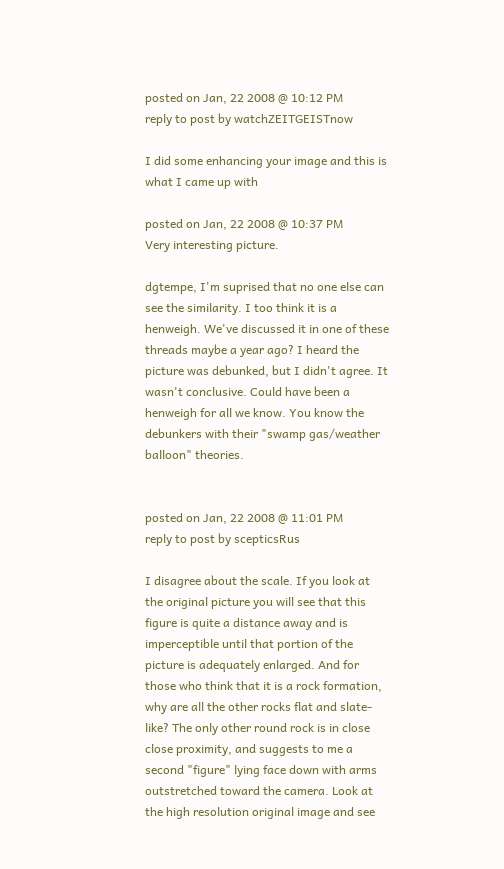posted on Jan, 22 2008 @ 10:12 PM
reply to post by watchZEITGEISTnow

I did some enhancing your image and this is what I came up with

posted on Jan, 22 2008 @ 10:37 PM
Very interesting picture.

dgtempe, I'm suprised that no one else can see the similarity. I too think it is a henweigh. We've discussed it in one of these threads maybe a year ago? I heard the picture was debunked, but I didn't agree. It wasn't conclusive. Could have been a henweigh for all we know. You know the debunkers with their "swamp gas/weather balloon" theories.


posted on Jan, 22 2008 @ 11:01 PM
reply to post by scepticsRus

I disagree about the scale. If you look at the original picture you will see that this figure is quite a distance away and is imperceptible until that portion of the picture is adequately enlarged. And for those who think that it is a rock formation, why are all the other rocks flat and slate-like? The only other round rock is in close close proximity, and suggests to me a second "figure" lying face down with arms outstretched toward the camera. Look at the high resolution original image and see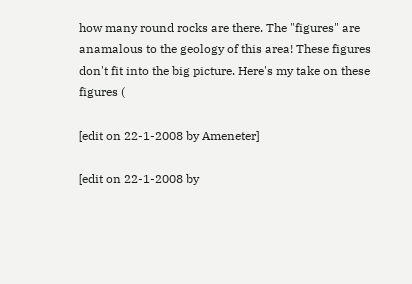how many round rocks are there. The "figures" are anamalous to the geology of this area! These figures don't fit into the big picture. Here's my take on these figures (

[edit on 22-1-2008 by Ameneter]

[edit on 22-1-2008 by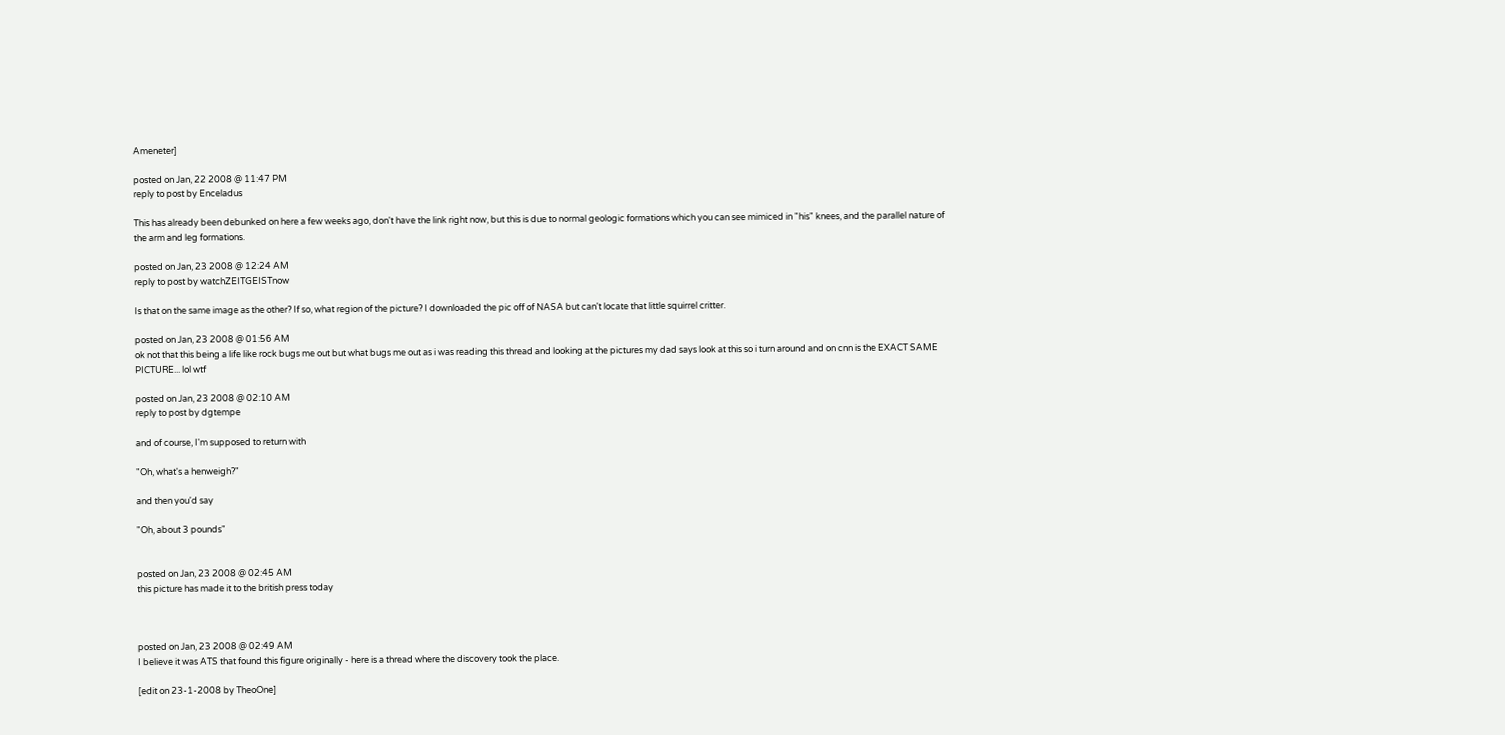Ameneter]

posted on Jan, 22 2008 @ 11:47 PM
reply to post by Enceladus

This has already been debunked on here a few weeks ago, don't have the link right now, but this is due to normal geologic formations which you can see mimiced in "his" knees, and the parallel nature of the arm and leg formations.

posted on Jan, 23 2008 @ 12:24 AM
reply to post by watchZEITGEISTnow

Is that on the same image as the other? If so, what region of the picture? I downloaded the pic off of NASA but can't locate that little squirrel critter.

posted on Jan, 23 2008 @ 01:56 AM
ok not that this being a life like rock bugs me out but what bugs me out as i was reading this thread and looking at the pictures my dad says look at this so i turn around and on cnn is the EXACT SAME PICTURE... lol wtf

posted on Jan, 23 2008 @ 02:10 AM
reply to post by dgtempe

and of course, I'm supposed to return with

"Oh, what's a henweigh?"

and then you'd say

"Oh, about 3 pounds"


posted on Jan, 23 2008 @ 02:45 AM
this picture has made it to the british press today



posted on Jan, 23 2008 @ 02:49 AM
I believe it was ATS that found this figure originally - here is a thread where the discovery took the place.

[edit on 23-1-2008 by TheoOne]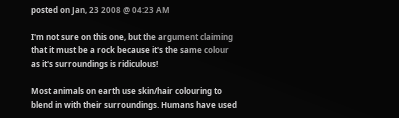posted on Jan, 23 2008 @ 04:23 AM

I'm not sure on this one, but the argument claiming that it must be a rock because it's the same colour as it's surroundings is ridiculous!

Most animals on earth use skin/hair colouring to blend in with their surroundings. Humans have used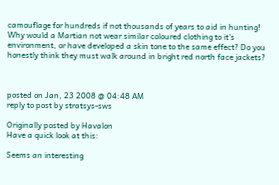camouflage for hundreds if not thousands of years to aid in hunting!
Why would a Martian not wear similar coloured clothing to it's environment, or have developed a skin tone to the same effect? Do you honestly think they must walk around in bright red north face jackets?



posted on Jan, 23 2008 @ 04:48 AM
reply to post by stratsys-sws

Originally posted by Havalon
Have a quick look at this:

Seems an interesting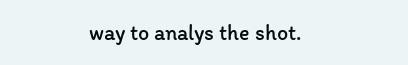way to analys the shot.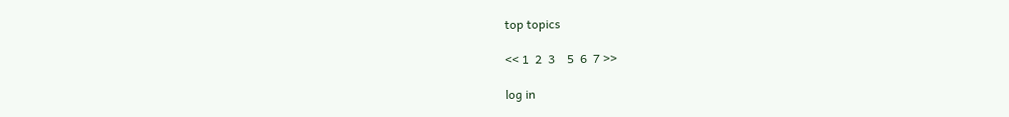top topics

<< 1  2  3    5  6  7 >>

log in